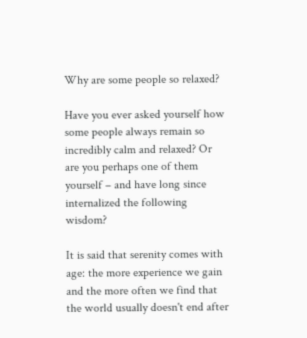Why are some people so relaxed?

Have you ever asked yourself how some people always remain so incredibly calm and relaxed? Or are you perhaps one of them yourself – and have long since internalized the following wisdom?

It is said that serenity comes with age: the more experience we gain and the more often we find that the world usually doesn't end after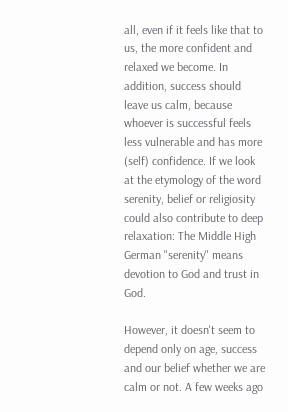all, even if it feels like that to us, the more confident and relaxed we become. In addition, success should leave us calm, because whoever is successful feels less vulnerable and has more (self) confidence. If we look at the etymology of the word serenity, belief or religiosity could also contribute to deep relaxation: The Middle High German "serenity" means devotion to God and trust in God.

However, it doesn't seem to depend only on age, success and our belief whether we are calm or not. A few weeks ago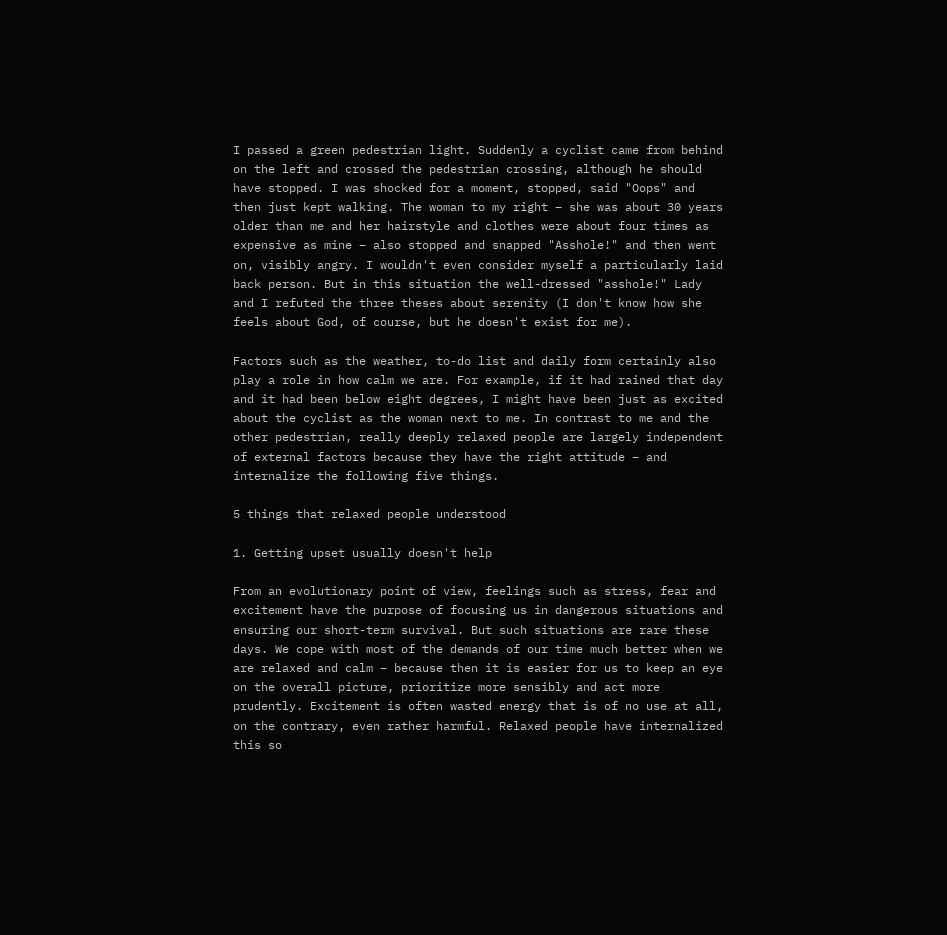I passed a green pedestrian light. Suddenly a cyclist came from behind on the left and crossed the pedestrian crossing, although he should have stopped. I was shocked for a moment, stopped, said "Oops" and then just kept walking. The woman to my right – she was about 30 years older than me and her hairstyle and clothes were about four times as expensive as mine – also stopped and snapped "Asshole!" and then went on, visibly angry. I wouldn't even consider myself a particularly laid back person. But in this situation the well-dressed "asshole!" Lady and I refuted the three theses about serenity (I don't know how she feels about God, of course, but he doesn't exist for me).

Factors such as the weather, to-do list and daily form certainly also play a role in how calm we are. For example, if it had rained that day and it had been below eight degrees, I might have been just as excited about the cyclist as the woman next to me. In contrast to me and the other pedestrian, really deeply relaxed people are largely independent of external factors because they have the right attitude – and internalize the following five things.

5 things that relaxed people understood

1. Getting upset usually doesn't help

From an evolutionary point of view, feelings such as stress, fear and excitement have the purpose of focusing us in dangerous situations and ensuring our short-term survival. But such situations are rare these days. We cope with most of the demands of our time much better when we are relaxed and calm – because then it is easier for us to keep an eye on the overall picture, prioritize more sensibly and act more prudently. Excitement is often wasted energy that is of no use at all, on the contrary, even rather harmful. Relaxed people have internalized this so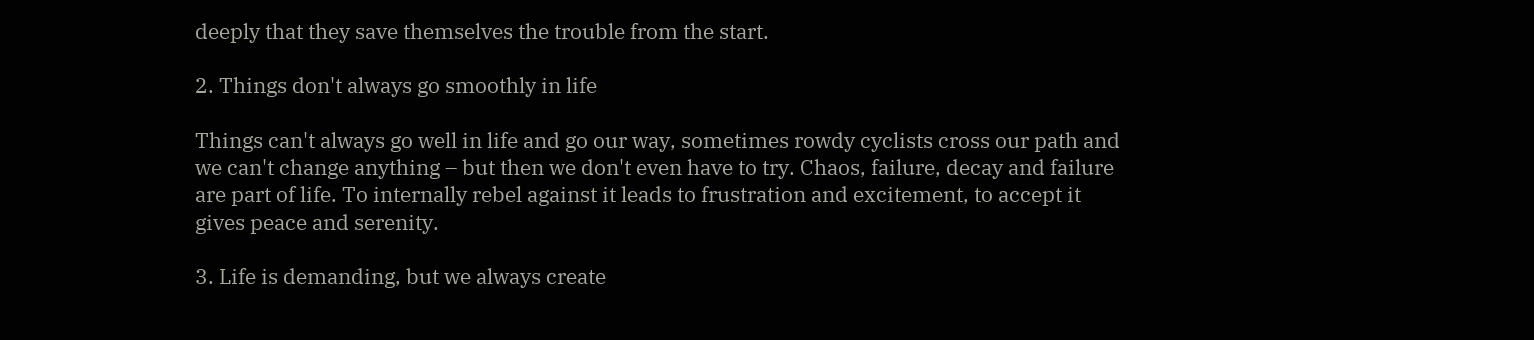deeply that they save themselves the trouble from the start.

2. Things don't always go smoothly in life

Things can't always go well in life and go our way, sometimes rowdy cyclists cross our path and we can't change anything – but then we don't even have to try. Chaos, failure, decay and failure are part of life. To internally rebel against it leads to frustration and excitement, to accept it gives peace and serenity.

3. Life is demanding, but we always create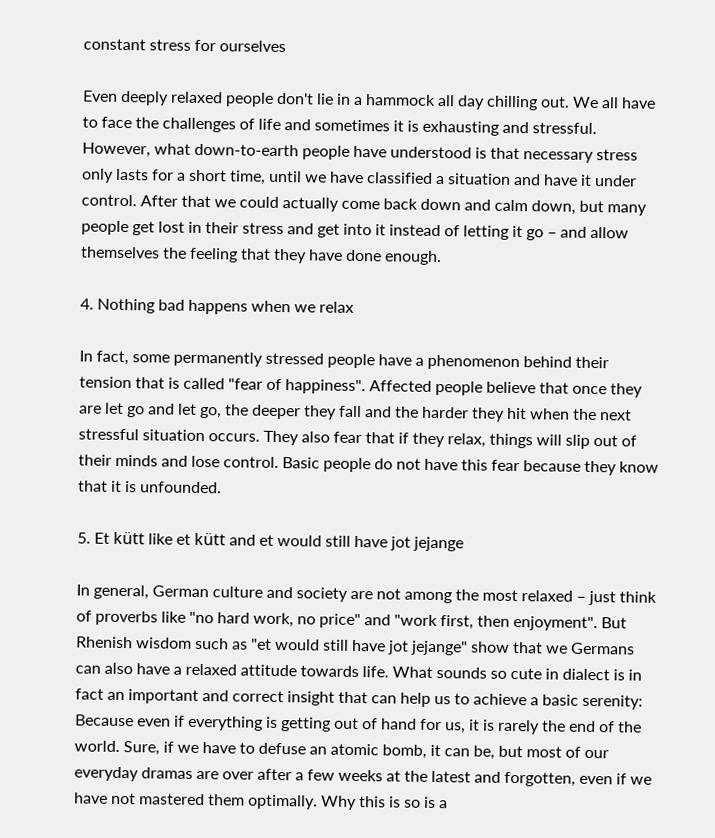constant stress for ourselves

Even deeply relaxed people don't lie in a hammock all day chilling out. We all have to face the challenges of life and sometimes it is exhausting and stressful. However, what down-to-earth people have understood is that necessary stress only lasts for a short time, until we have classified a situation and have it under control. After that we could actually come back down and calm down, but many people get lost in their stress and get into it instead of letting it go – and allow themselves the feeling that they have done enough.

4. Nothing bad happens when we relax

In fact, some permanently stressed people have a phenomenon behind their tension that is called "fear of happiness". Affected people believe that once they are let go and let go, the deeper they fall and the harder they hit when the next stressful situation occurs. They also fear that if they relax, things will slip out of their minds and lose control. Basic people do not have this fear because they know that it is unfounded.

5. Et kütt like et kütt and et would still have jot jejange

In general, German culture and society are not among the most relaxed – just think of proverbs like "no hard work, no price" and "work first, then enjoyment". But Rhenish wisdom such as "et would still have jot jejange" show that we Germans can also have a relaxed attitude towards life. What sounds so cute in dialect is in fact an important and correct insight that can help us to achieve a basic serenity: Because even if everything is getting out of hand for us, it is rarely the end of the world. Sure, if we have to defuse an atomic bomb, it can be, but most of our everyday dramas are over after a few weeks at the latest and forgotten, even if we have not mastered them optimally. Why this is so is a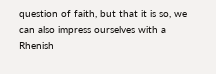question of faith, but that it is so, we can also impress ourselves with a Rhenish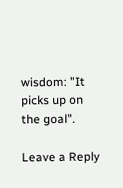wisdom: "It picks up on the goal".

Leave a Reply